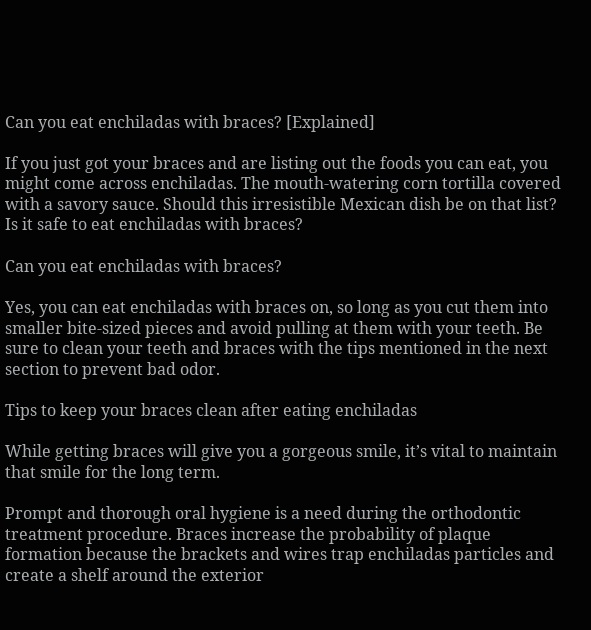Can you eat enchiladas with braces? [Explained]

If you just got your braces and are listing out the foods you can eat, you might come across enchiladas. The mouth-watering corn tortilla covered with a savory sauce. Should this irresistible Mexican dish be on that list? Is it safe to eat enchiladas with braces?

Can you eat enchiladas with braces?

Yes, you can eat enchiladas with braces on, so long as you cut them into smaller bite-sized pieces and avoid pulling at them with your teeth. Be sure to clean your teeth and braces with the tips mentioned in the next section to prevent bad odor.

Tips to keep your braces clean after eating enchiladas

While getting braces will give you a gorgeous smile, it’s vital to maintain that smile for the long term.

Prompt and thorough oral hygiene is a need during the orthodontic treatment procedure. Braces increase the probability of plaque formation because the brackets and wires trap enchiladas particles and create a shelf around the exterior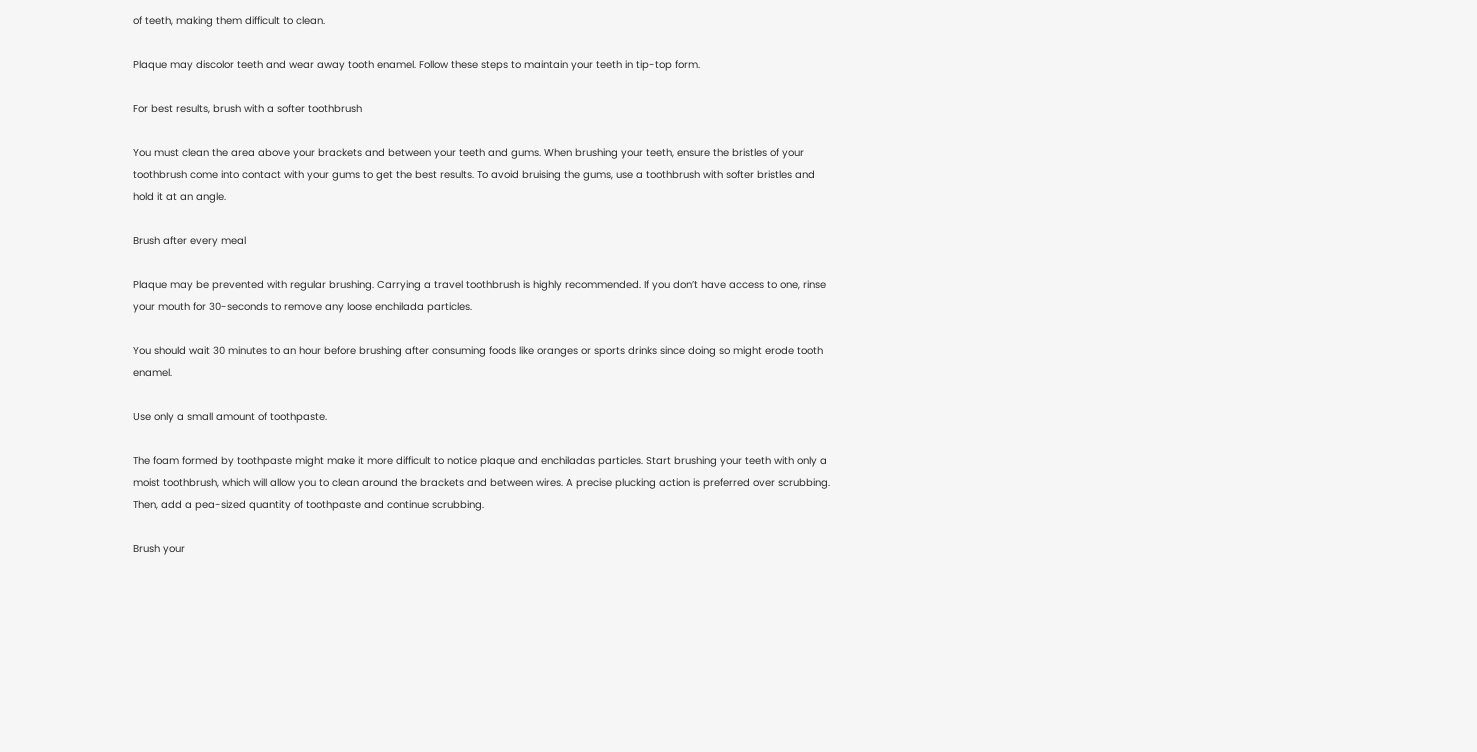of teeth, making them difficult to clean.

Plaque may discolor teeth and wear away tooth enamel. Follow these steps to maintain your teeth in tip-top form.

For best results, brush with a softer toothbrush

You must clean the area above your brackets and between your teeth and gums. When brushing your teeth, ensure the bristles of your toothbrush come into contact with your gums to get the best results. To avoid bruising the gums, use a toothbrush with softer bristles and hold it at an angle.

Brush after every meal

Plaque may be prevented with regular brushing. Carrying a travel toothbrush is highly recommended. If you don’t have access to one, rinse your mouth for 30-seconds to remove any loose enchilada particles.

You should wait 30 minutes to an hour before brushing after consuming foods like oranges or sports drinks since doing so might erode tooth enamel.

Use only a small amount of toothpaste.

The foam formed by toothpaste might make it more difficult to notice plaque and enchiladas particles. Start brushing your teeth with only a moist toothbrush, which will allow you to clean around the brackets and between wires. A precise plucking action is preferred over scrubbing. Then, add a pea-sized quantity of toothpaste and continue scrubbing.

Brush your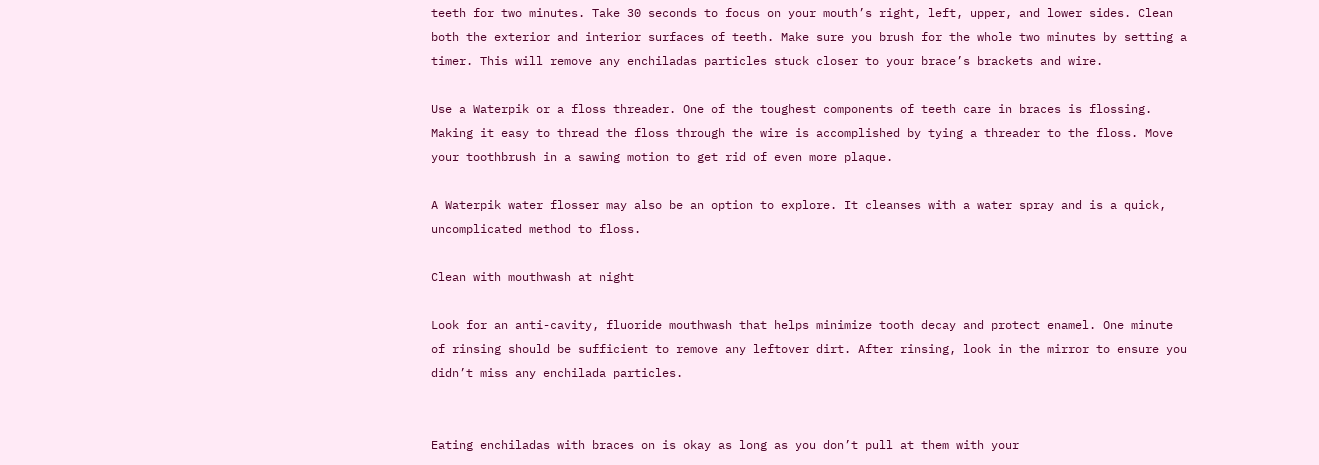teeth for two minutes. Take 30 seconds to focus on your mouth’s right, left, upper, and lower sides. Clean both the exterior and interior surfaces of teeth. Make sure you brush for the whole two minutes by setting a timer. This will remove any enchiladas particles stuck closer to your brace’s brackets and wire.

Use a Waterpik or a floss threader. One of the toughest components of teeth care in braces is flossing. Making it easy to thread the floss through the wire is accomplished by tying a threader to the floss. Move your toothbrush in a sawing motion to get rid of even more plaque.

A Waterpik water flosser may also be an option to explore. It cleanses with a water spray and is a quick, uncomplicated method to floss.

Clean with mouthwash at night

Look for an anti-cavity, fluoride mouthwash that helps minimize tooth decay and protect enamel. One minute of rinsing should be sufficient to remove any leftover dirt. After rinsing, look in the mirror to ensure you didn’t miss any enchilada particles.


Eating enchiladas with braces on is okay as long as you don’t pull at them with your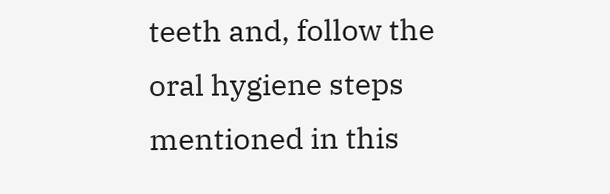teeth and, follow the oral hygiene steps mentioned in this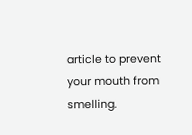article to prevent your mouth from smelling.